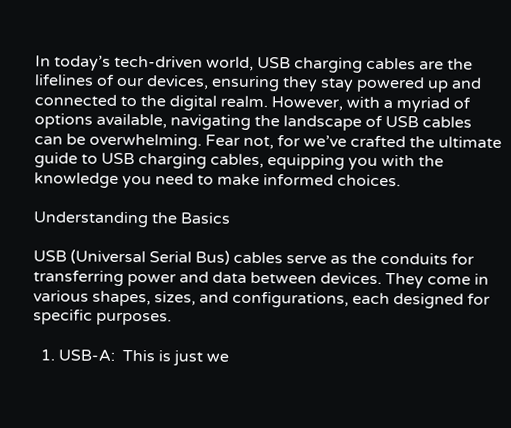In today’s tech-driven world, USB charging cables are the lifelines of our devices, ensuring they stay powered up and connected to the digital realm. However, with a myriad of options available, navigating the landscape of USB cables can be overwhelming. Fear not, for we’ve crafted the ultimate guide to USB charging cables, equipping you with the knowledge you need to make informed choices.

Understanding the Basics

USB (Universal Serial Bus) cables serve as the conduits for transferring power and data between devices. They come in various shapes, sizes, and configurations, each designed for specific purposes.

  1. USB-A:  This is just we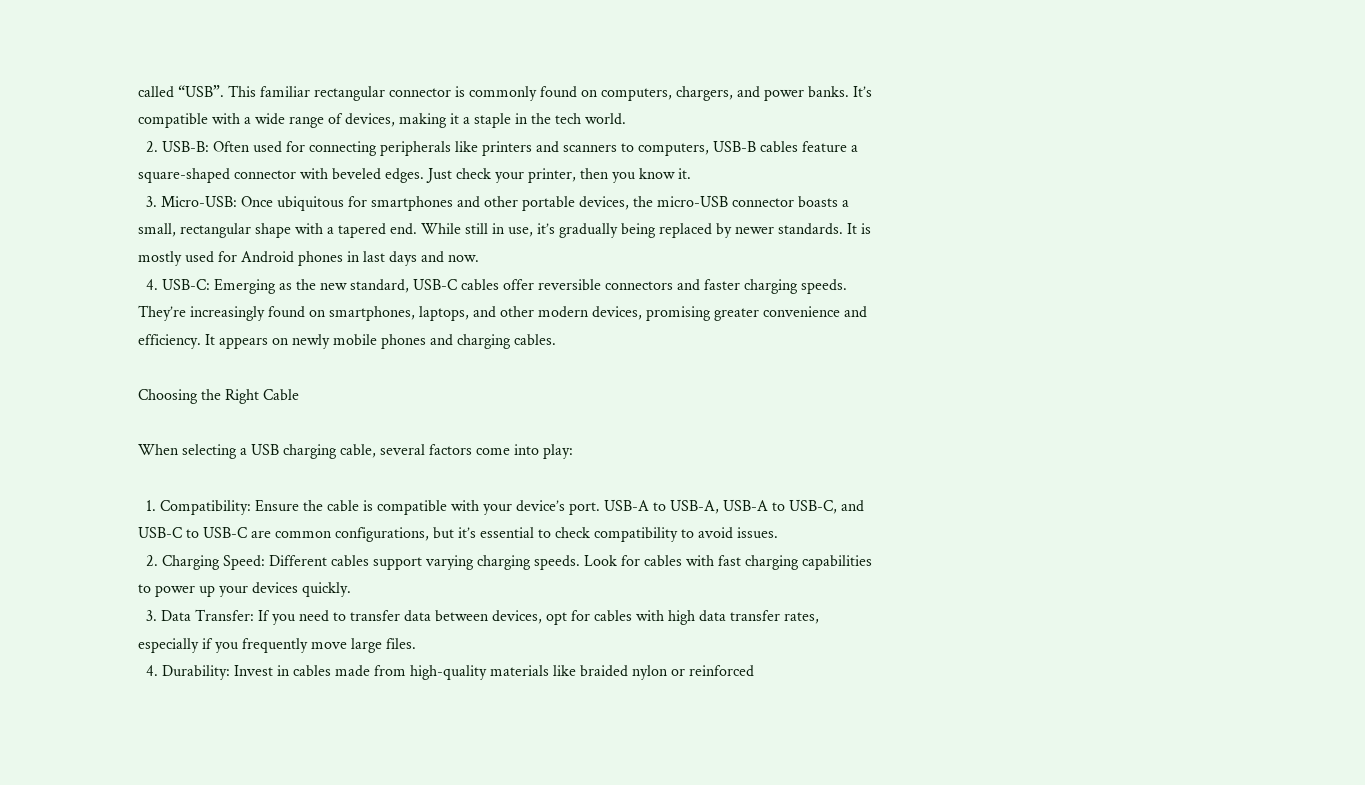called “USB”. This familiar rectangular connector is commonly found on computers, chargers, and power banks. It’s compatible with a wide range of devices, making it a staple in the tech world.
  2. USB-B: Often used for connecting peripherals like printers and scanners to computers, USB-B cables feature a square-shaped connector with beveled edges. Just check your printer, then you know it.
  3. Micro-USB: Once ubiquitous for smartphones and other portable devices, the micro-USB connector boasts a small, rectangular shape with a tapered end. While still in use, it’s gradually being replaced by newer standards. It is mostly used for Android phones in last days and now.
  4. USB-C: Emerging as the new standard, USB-C cables offer reversible connectors and faster charging speeds. They’re increasingly found on smartphones, laptops, and other modern devices, promising greater convenience and efficiency. It appears on newly mobile phones and charging cables.

Choosing the Right Cable

When selecting a USB charging cable, several factors come into play:

  1. Compatibility: Ensure the cable is compatible with your device’s port. USB-A to USB-A, USB-A to USB-C, and USB-C to USB-C are common configurations, but it’s essential to check compatibility to avoid issues.
  2. Charging Speed: Different cables support varying charging speeds. Look for cables with fast charging capabilities to power up your devices quickly.
  3. Data Transfer: If you need to transfer data between devices, opt for cables with high data transfer rates, especially if you frequently move large files.
  4. Durability: Invest in cables made from high-quality materials like braided nylon or reinforced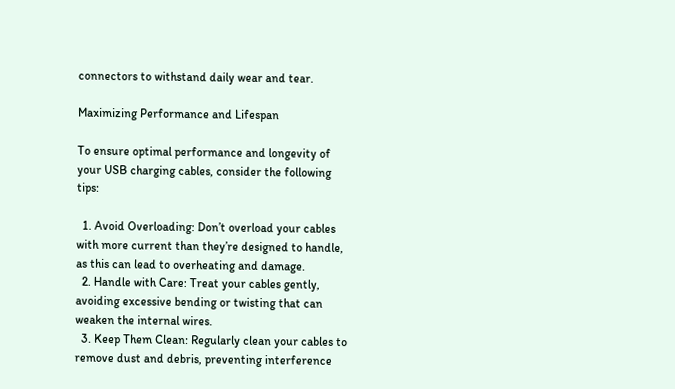connectors to withstand daily wear and tear.

Maximizing Performance and Lifespan

To ensure optimal performance and longevity of your USB charging cables, consider the following tips:

  1. Avoid Overloading: Don’t overload your cables with more current than they’re designed to handle, as this can lead to overheating and damage.
  2. Handle with Care: Treat your cables gently, avoiding excessive bending or twisting that can weaken the internal wires.
  3. Keep Them Clean: Regularly clean your cables to remove dust and debris, preventing interference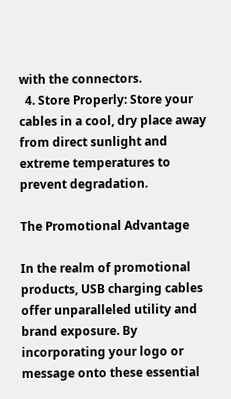with the connectors.
  4. Store Properly: Store your cables in a cool, dry place away from direct sunlight and extreme temperatures to prevent degradation.

The Promotional Advantage

In the realm of promotional products, USB charging cables offer unparalleled utility and brand exposure. By incorporating your logo or message onto these essential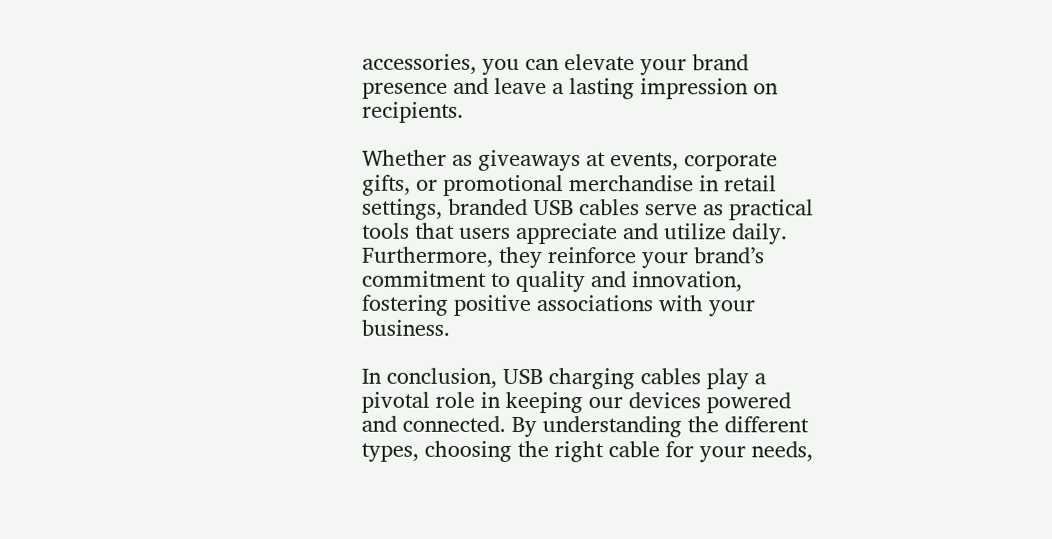accessories, you can elevate your brand presence and leave a lasting impression on recipients.

Whether as giveaways at events, corporate gifts, or promotional merchandise in retail settings, branded USB cables serve as practical tools that users appreciate and utilize daily. Furthermore, they reinforce your brand’s commitment to quality and innovation, fostering positive associations with your business.

In conclusion, USB charging cables play a pivotal role in keeping our devices powered and connected. By understanding the different types, choosing the right cable for your needs,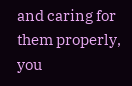and caring for them properly, you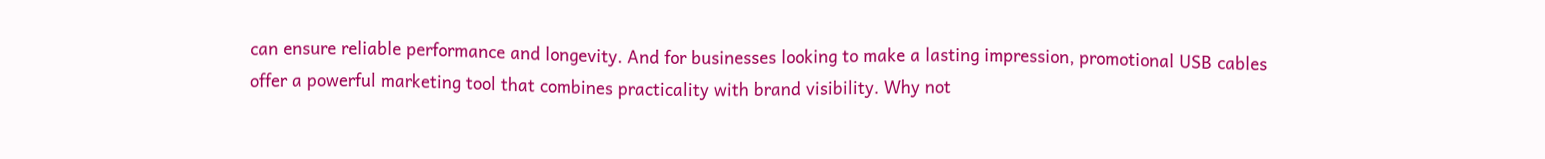can ensure reliable performance and longevity. And for businesses looking to make a lasting impression, promotional USB cables offer a powerful marketing tool that combines practicality with brand visibility. Why not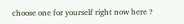choose one for yourself right now here ?